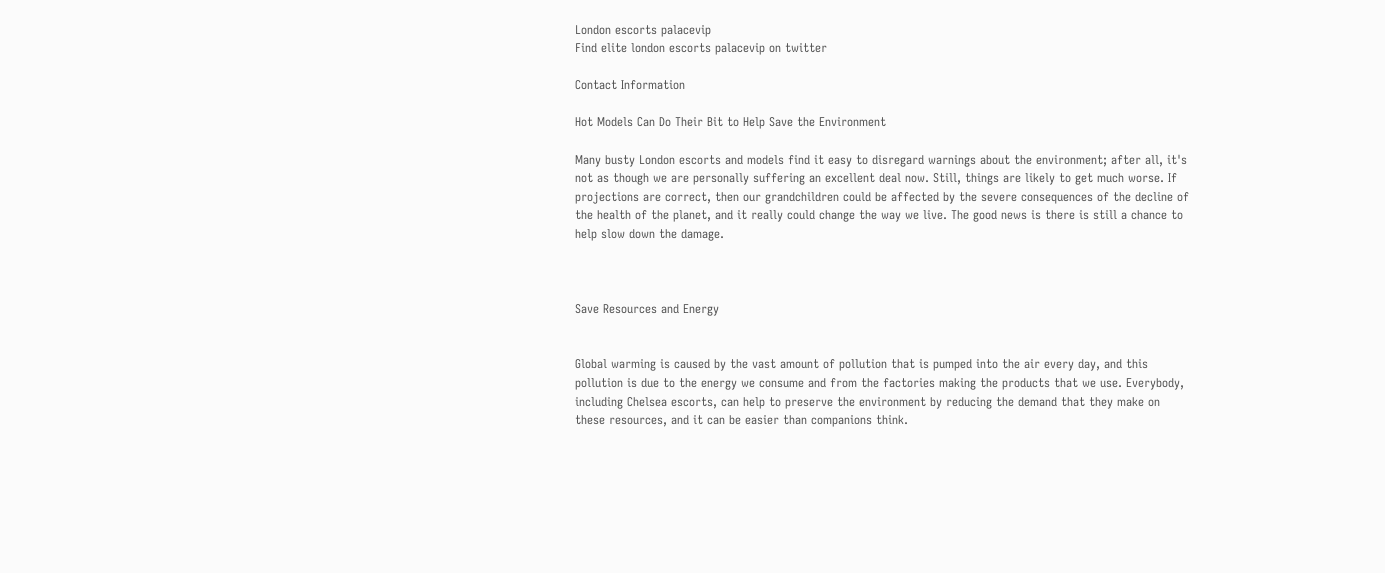London escorts palacevip
Find elite london escorts palacevip on twitter

Contact Information

Hot Models Can Do Their Bit to Help Save the Environment

Many busty London escorts and models find it easy to disregard warnings about the environment; after all, it's not as though we are personally suffering an excellent deal now. Still, things are likely to get much worse. If projections are correct, then our grandchildren could be affected by the severe consequences of the decline of the health of the planet, and it really could change the way we live. The good news is there is still a chance to help slow down the damage.



Save Resources and Energy


Global warming is caused by the vast amount of pollution that is pumped into the air every day, and this pollution is due to the energy we consume and from the factories making the products that we use. Everybody, including Chelsea escorts, can help to preserve the environment by reducing the demand that they make on these resources, and it can be easier than companions think.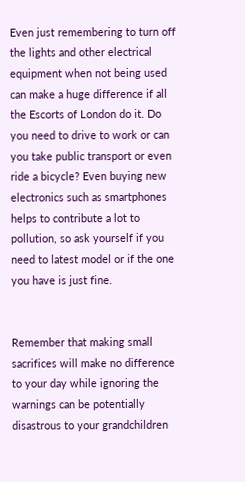Even just remembering to turn off the lights and other electrical equipment when not being used can make a huge difference if all the Escorts of London do it. Do you need to drive to work or can you take public transport or even ride a bicycle? Even buying new electronics such as smartphones helps to contribute a lot to pollution, so ask yourself if you need to latest model or if the one you have is just fine.


Remember that making small sacrifices will make no difference to your day while ignoring the warnings can be potentially disastrous to your grandchildren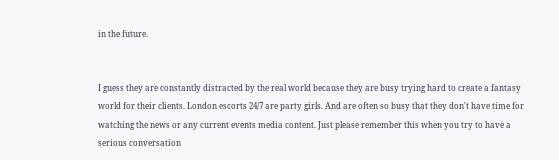in the future.


I guess they are constantly distracted by the real world because they are busy trying hard to create a fantasy world for their clients. London escorts 24/7 are party girls. And are often so busy that they don't have time for watching the news or any current events media content. Just please remember this when you try to have a serious conversation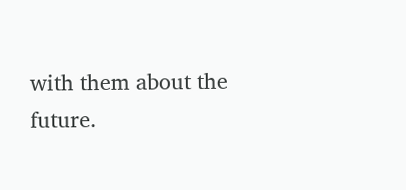with them about the future.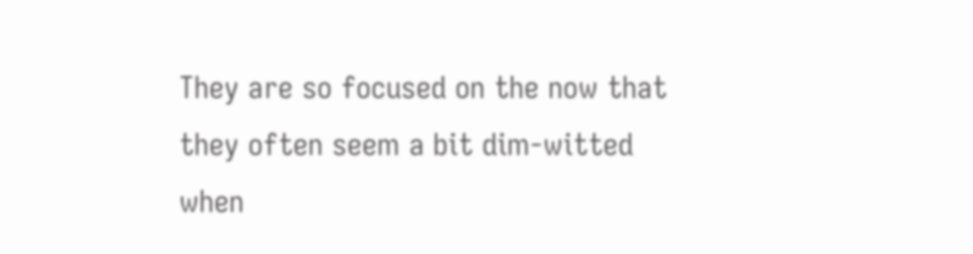They are so focused on the now that they often seem a bit dim-witted when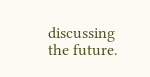discussing the future.